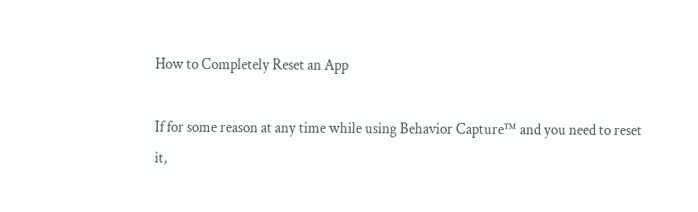How to Completely Reset an App

If for some reason at any time while using Behavior Capture™ and you need to reset it,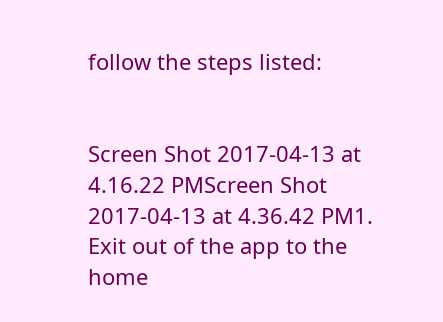follow the steps listed:


Screen Shot 2017-04-13 at 4.16.22 PMScreen Shot 2017-04-13 at 4.36.42 PM1. Exit out of the app to the home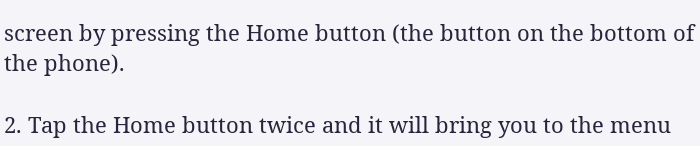screen by pressing the Home button (the button on the bottom of the phone).

2. Tap the Home button twice and it will bring you to the menu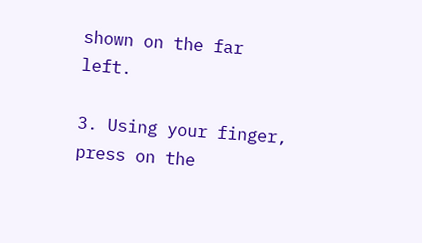shown on the far left.

3. Using your finger, press on the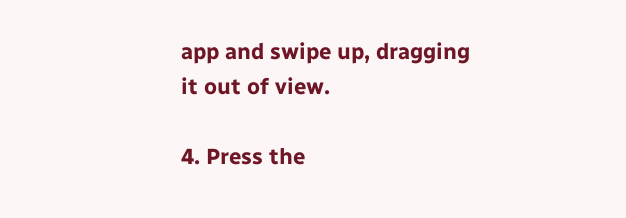app and swipe up, dragging it out of view.

4. Press the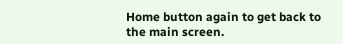Home button again to get back to the main screen.